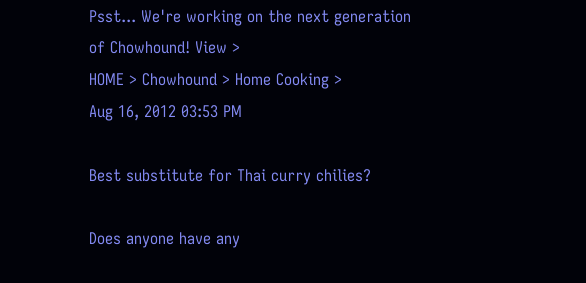Psst... We're working on the next generation of Chowhound! View >
HOME > Chowhound > Home Cooking >
Aug 16, 2012 03:53 PM

Best substitute for Thai curry chilies?

Does anyone have any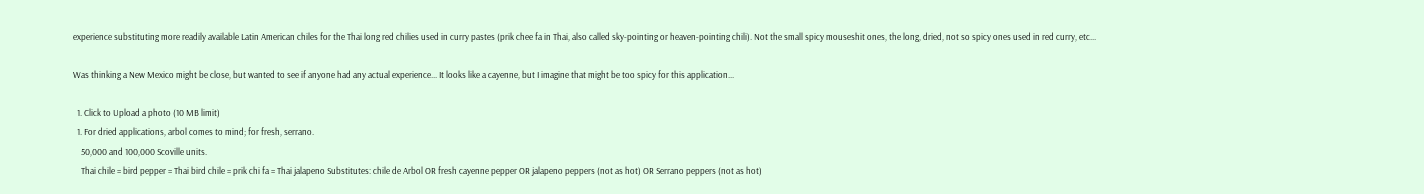experience substituting more readily available Latin American chiles for the Thai long red chilies used in curry pastes (prik chee fa in Thai, also called sky-pointing or heaven-pointing chili). Not the small spicy mouseshit ones, the long, dried, not so spicy ones used in red curry, etc...

Was thinking a New Mexico might be close, but wanted to see if anyone had any actual experience... It looks like a cayenne, but I imagine that might be too spicy for this application...

  1. Click to Upload a photo (10 MB limit)
  1. For dried applications, arbol comes to mind; for fresh, serrano.
    50,000 and 100,000 Scoville units.
    Thai chile = bird pepper = Thai bird chile = prik chi fa = Thai jalapeno Substitutes: chile de Arbol OR fresh cayenne pepper OR jalapeno peppers (not as hot) OR Serrano peppers (not as hot)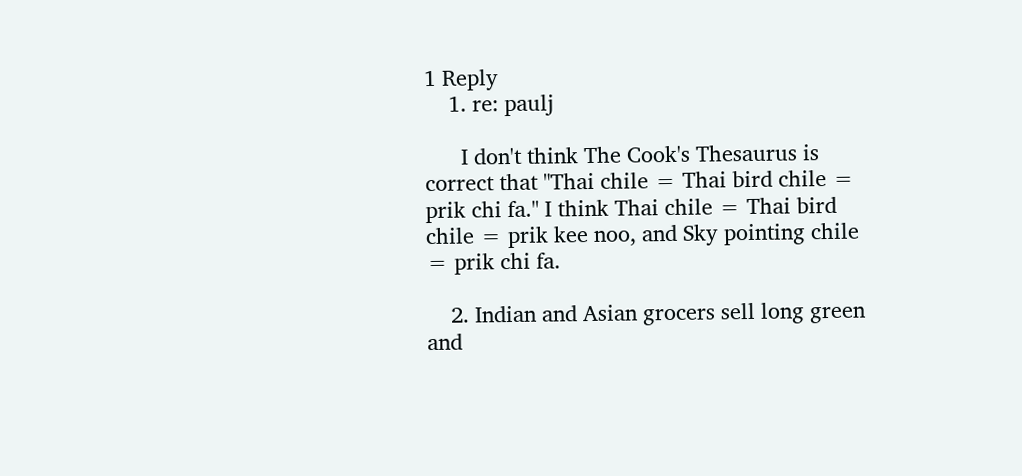1 Reply
    1. re: paulj

      I don't think The Cook's Thesaurus is correct that "Thai chile = Thai bird chile = prik chi fa." I think Thai chile = Thai bird chile = prik kee noo, and Sky pointing chile = prik chi fa.

    2. Indian and Asian grocers sell long green and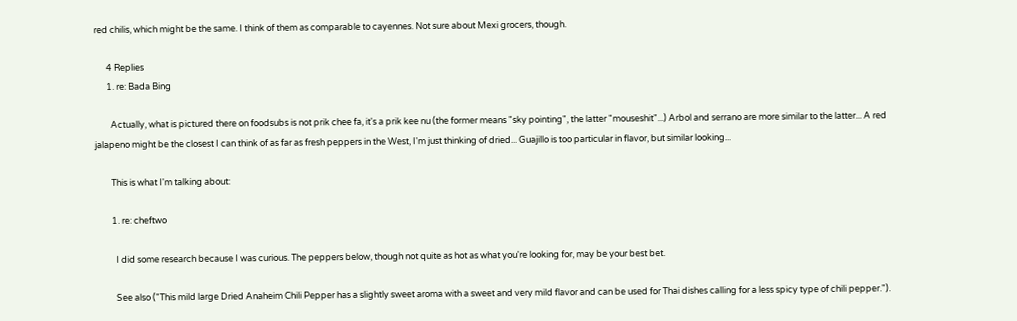red chilis, which might be the same. I think of them as comparable to cayennes. Not sure about Mexi grocers, though.

      4 Replies
      1. re: Bada Bing

        Actually, what is pictured there on foodsubs is not prik chee fa, it's a prik kee nu (the former means "sky pointing", the latter "mouseshit"...) Arbol and serrano are more similar to the latter... A red jalapeno might be the closest I can think of as far as fresh peppers in the West, I'm just thinking of dried... Guajillo is too particular in flavor, but similar looking...

        This is what I'm talking about:

        1. re: cheftwo

          I did some research because I was curious. The peppers below, though not quite as hot as what you're looking for, may be your best bet.

          See also ("This mild large Dried Anaheim Chili Pepper has a slightly sweet aroma with a sweet and very mild flavor and can be used for Thai dishes calling for a less spicy type of chili pepper.").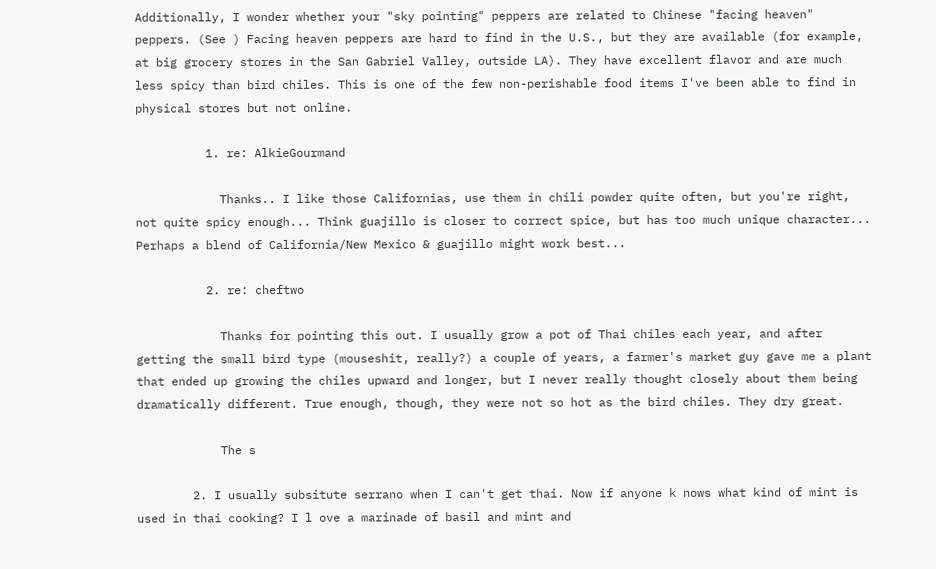Additionally, I wonder whether your "sky pointing" peppers are related to Chinese "facing heaven" peppers. (See ) Facing heaven peppers are hard to find in the U.S., but they are available (for example, at big grocery stores in the San Gabriel Valley, outside LA). They have excellent flavor and are much less spicy than bird chiles. This is one of the few non-perishable food items I've been able to find in physical stores but not online.

          1. re: AlkieGourmand

            Thanks.. I like those Californias, use them in chili powder quite often, but you're right, not quite spicy enough... Think guajillo is closer to correct spice, but has too much unique character... Perhaps a blend of California/New Mexico & guajillo might work best...

          2. re: cheftwo

            Thanks for pointing this out. I usually grow a pot of Thai chiles each year, and after getting the small bird type (mouseshit, really?) a couple of years, a farmer's market guy gave me a plant that ended up growing the chiles upward and longer, but I never really thought closely about them being dramatically different. True enough, though, they were not so hot as the bird chiles. They dry great.

            The s

        2. I usually subsitute serrano when I can't get thai. Now if anyone k nows what kind of mint is used in thai cooking? I l ove a marinade of basil and mint and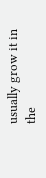usually grow it in the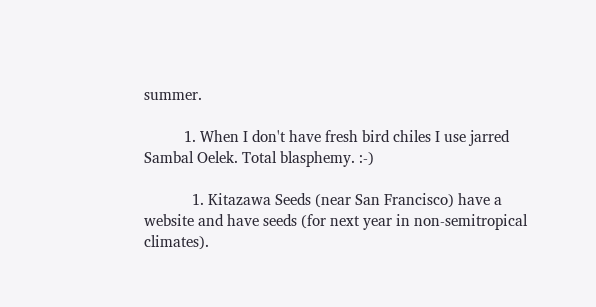summer.

          1. When I don't have fresh bird chiles I use jarred Sambal Oelek. Total blasphemy. :-)

            1. Kitazawa Seeds (near San Francisco) have a website and have seeds (for next year in non-semitropical climates).